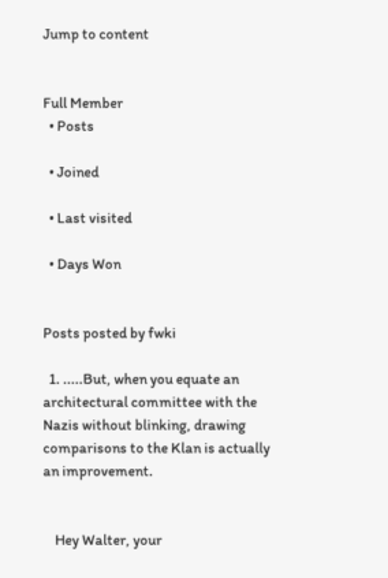Jump to content


Full Member
  • Posts

  • Joined

  • Last visited

  • Days Won


Posts posted by fwki

  1. .....But, when you equate an architectural committee with the Nazis without blinking, drawing comparisons to the Klan is actually an improvement.


    Hey Walter, your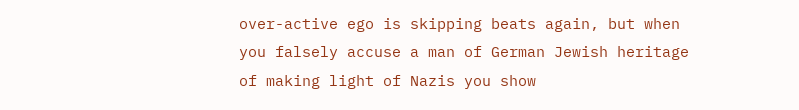over-active ego is skipping beats again, but when you falsely accuse a man of German Jewish heritage of making light of Nazis you show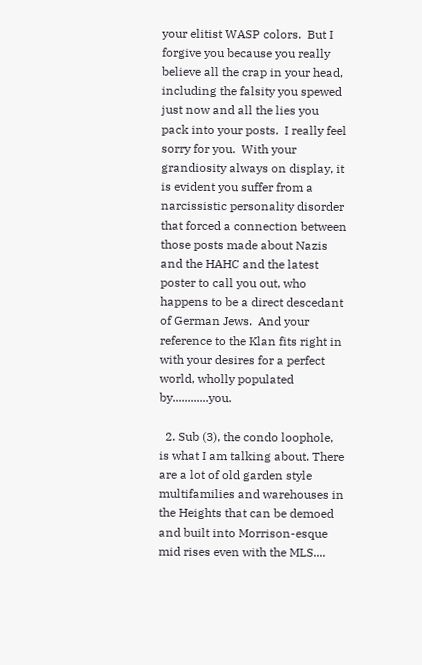your elitist WASP colors.  But I forgive you because you really believe all the crap in your head, including the falsity you spewed just now and all the lies you pack into your posts.  I really feel sorry for you.  With your grandiosity always on display, it is evident you suffer from a narcissistic personality disorder that forced a connection between those posts made about Nazis and the HAHC and the latest poster to call you out, who happens to be a direct descedant of German Jews.  And your reference to the Klan fits right in with your desires for a perfect world, wholly populated by............you.

  2. Sub (3), the condo loophole, is what I am talking about. There are a lot of old garden style multifamilies and warehouses in the Heights that can be demoed and built into Morrison-esque mid rises even with the MLS....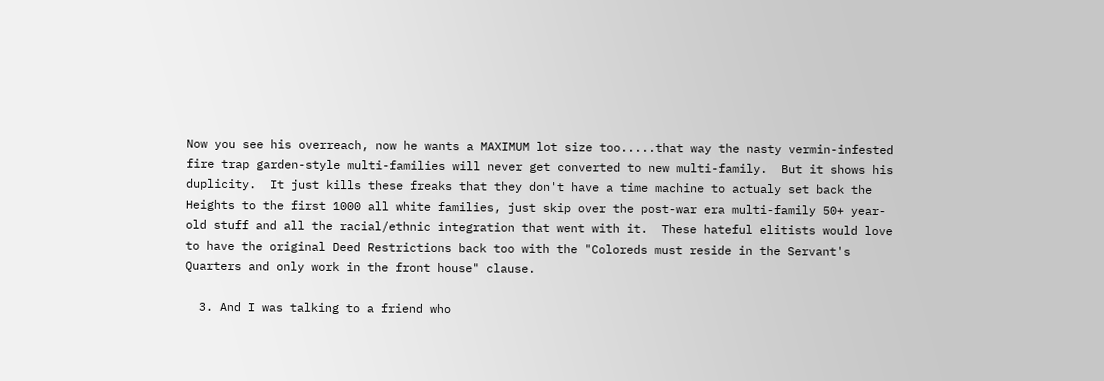Now you see his overreach, now he wants a MAXIMUM lot size too.....that way the nasty vermin-infested fire trap garden-style multi-families will never get converted to new multi-family.  But it shows his duplicity.  It just kills these freaks that they don't have a time machine to actualy set back the Heights to the first 1000 all white families, just skip over the post-war era multi-family 50+ year-old stuff and all the racial/ethnic integration that went with it.  These hateful elitists would love to have the original Deed Restrictions back too with the "Coloreds must reside in the Servant's Quarters and only work in the front house" clause.

  3. And I was talking to a friend who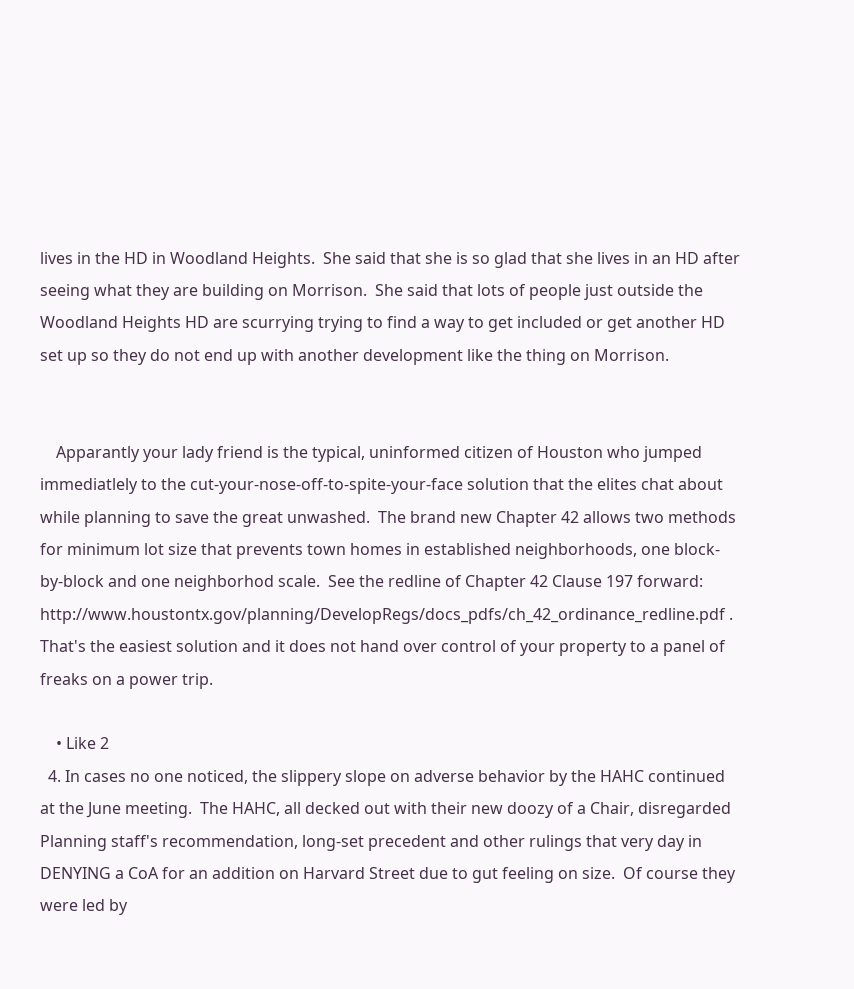lives in the HD in Woodland Heights.  She said that she is so glad that she lives in an HD after seeing what they are building on Morrison.  She said that lots of people just outside the Woodland Heights HD are scurrying trying to find a way to get included or get another HD set up so they do not end up with another development like the thing on Morrison.


    Apparantly your lady friend is the typical, uninformed citizen of Houston who jumped immediatlely to the cut-your-nose-off-to-spite-your-face solution that the elites chat about while planning to save the great unwashed.  The brand new Chapter 42 allows two methods for minimum lot size that prevents town homes in established neighborhoods, one block-by-block and one neighborhod scale.  See the redline of Chapter 42 Clause 197 forward: http://www.houstontx.gov/planning/DevelopRegs/docs_pdfs/ch_42_ordinance_redline.pdf .  That's the easiest solution and it does not hand over control of your property to a panel of freaks on a power trip.

    • Like 2
  4. In cases no one noticed, the slippery slope on adverse behavior by the HAHC continued at the June meeting.  The HAHC, all decked out with their new doozy of a Chair, disregarded Planning staff's recommendation, long-set precedent and other rulings that very day in DENYING a CoA for an addition on Harvard Street due to gut feeling on size.  Of course they were led by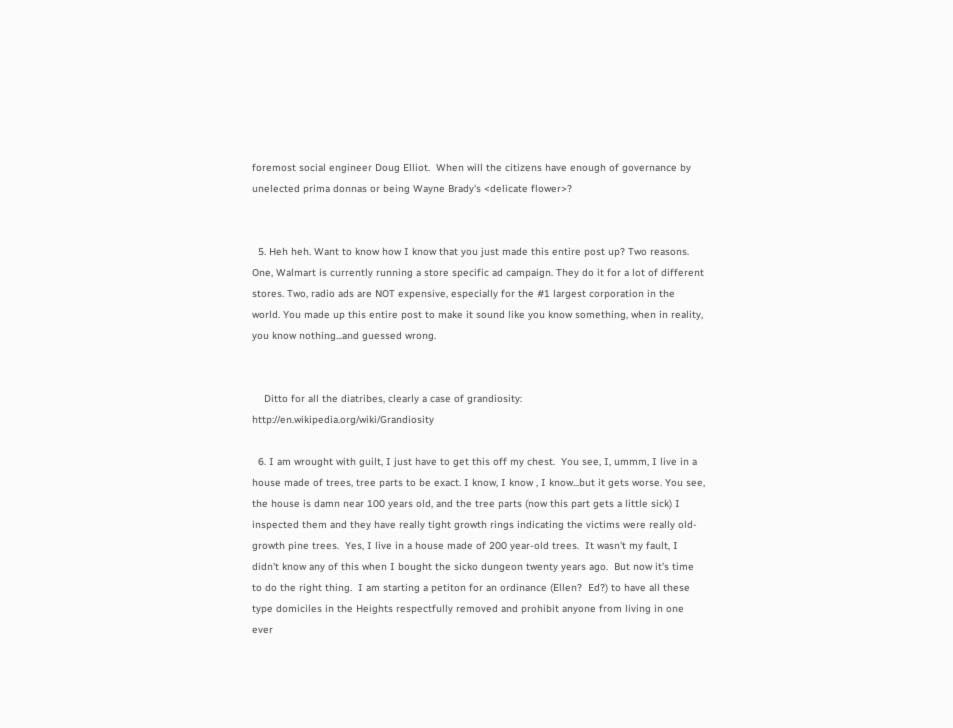foremost social engineer Doug Elliot.  When will the citizens have enough of governance by unelected prima donnas or being Wayne Brady's <delicate flower>?


  5. Heh heh. Want to know how I know that you just made this entire post up? Two reasons. One, Walmart is currently running a store specific ad campaign. They do it for a lot of different stores. Two, radio ads are NOT expensive, especially for the #1 largest corporation in the world. You made up this entire post to make it sound like you know something, when in reality, you know nothing...and guessed wrong.


    Ditto for all the diatribes, clearly a case of grandiosity: http://en.wikipedia.org/wiki/Grandiosity

  6. I am wrought with guilt, I just have to get this off my chest.  You see, I, ummm, I live in a house made of trees, tree parts to be exact. I know, I know , I know...but it gets worse. You see, the house is damn near 100 years old, and the tree parts (now this part gets a little sick) I inspected them and they have really tight growth rings indicating the victims were really old-growth pine trees.  Yes, I live in a house made of 200 year-old trees.  It wasn't my fault, I didn't know any of this when I bought the sicko dungeon twenty years ago.  But now it's time to do the right thing.  I am starting a petiton for an ordinance (Ellen?  Ed?) to have all these type domiciles in the Heights respectfully removed and prohibit anyone from living in one ever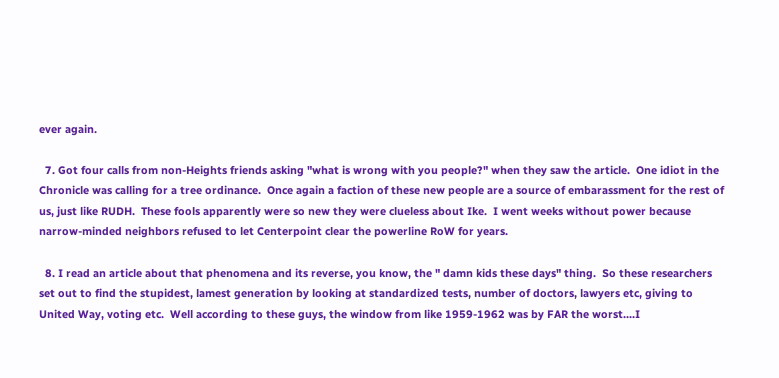ever again.

  7. Got four calls from non-Heights friends asking "what is wrong with you people?" when they saw the article.  One idiot in the Chronicle was calling for a tree ordinance.  Once again a faction of these new people are a source of embarassment for the rest of us, just like RUDH.  These fools apparently were so new they were clueless about Ike.  I went weeks without power because narrow-minded neighbors refused to let Centerpoint clear the powerline RoW for years.

  8. I read an article about that phenomena and its reverse, you know, the " damn kids these days" thing.  So these researchers set out to find the stupidest, lamest generation by looking at standardized tests, number of doctors, lawyers etc, giving to United Way, voting etc.  Well according to these guys, the window from like 1959-1962 was by FAR the worst....I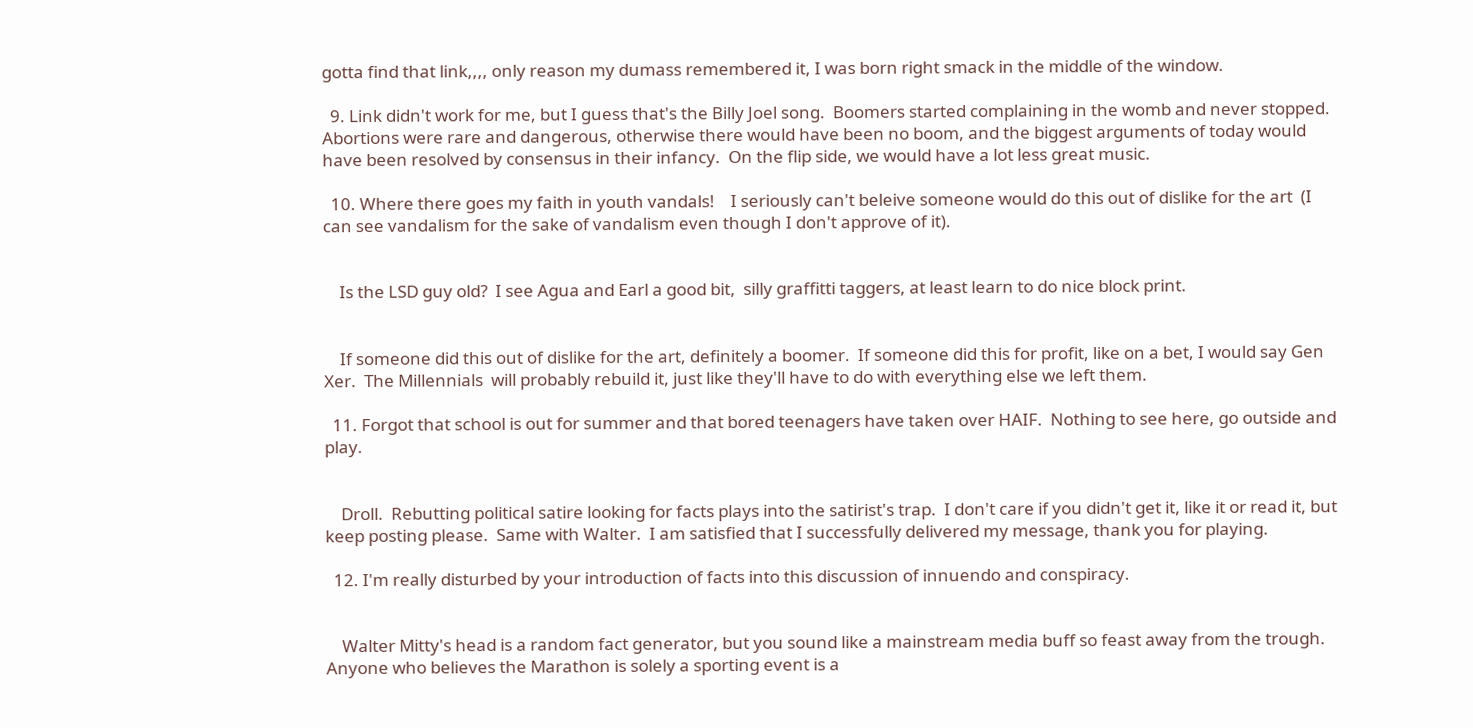gotta find that link,,,, only reason my dumass remembered it, I was born right smack in the middle of the window.

  9. Link didn't work for me, but I guess that's the Billy Joel song.  Boomers started complaining in the womb and never stopped.  Abortions were rare and dangerous, otherwise there would have been no boom, and the biggest arguments of today would have been resolved by consensus in their infancy.  On the flip side, we would have a lot less great music.

  10. Where there goes my faith in youth vandals!    I seriously can't beleive someone would do this out of dislike for the art  (I can see vandalism for the sake of vandalism even though I don't approve of it).


    Is the LSD guy old?  I see Agua and Earl a good bit,  silly graffitti taggers, at least learn to do nice block print.


    If someone did this out of dislike for the art, definitely a boomer.  If someone did this for profit, like on a bet, I would say Gen Xer.  The Millennials  will probably rebuild it, just like they'll have to do with everything else we left them.

  11. Forgot that school is out for summer and that bored teenagers have taken over HAIF.  Nothing to see here, go outside and play.


    Droll.  Rebutting political satire looking for facts plays into the satirist's trap.  I don't care if you didn't get it, like it or read it, but keep posting please.  Same with Walter.  I am satisfied that I successfully delivered my message, thank you for playing.

  12. I'm really disturbed by your introduction of facts into this discussion of innuendo and conspiracy.


    Walter Mitty's head is a random fact generator, but you sound like a mainstream media buff so feast away from the trough.  Anyone who believes the Marathon is solely a sporting event is a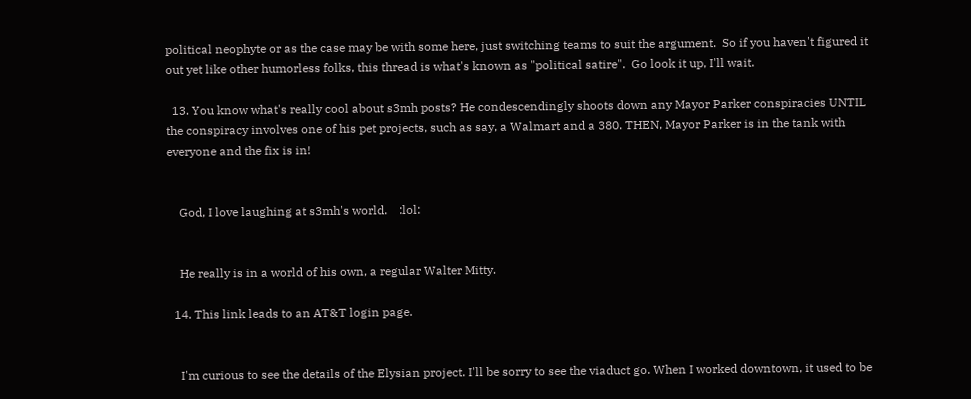political neophyte or as the case may be with some here, just switching teams to suit the argument.  So if you haven't figured it out yet like other humorless folks, this thread is what's known as "political satire".  Go look it up, I'll wait.

  13. You know what's really cool about s3mh posts? He condescendingly shoots down any Mayor Parker conspiracies UNTIL the conspiracy involves one of his pet projects, such as say, a Walmart and a 380. THEN, Mayor Parker is in the tank with everyone and the fix is in!


    God, I love laughing at s3mh's world.    :lol:


    He really is in a world of his own, a regular Walter Mitty.

  14. This link leads to an AT&T login page.


    I'm curious to see the details of the Elysian project. I'll be sorry to see the viaduct go. When I worked downtown, it used to be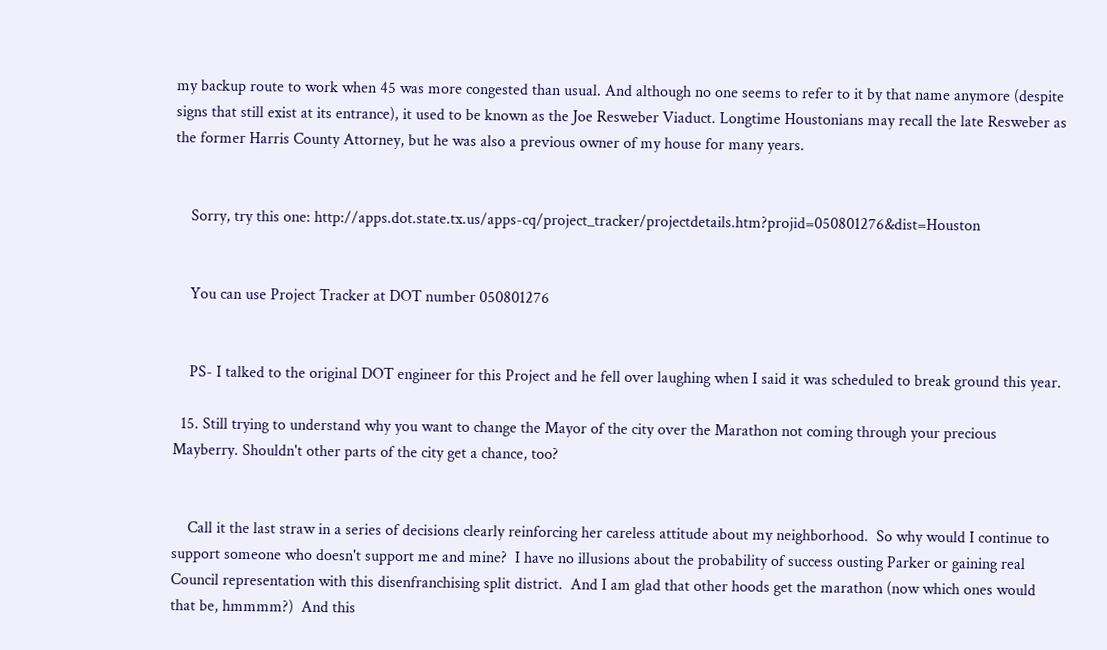my backup route to work when 45 was more congested than usual. And although no one seems to refer to it by that name anymore (despite signs that still exist at its entrance), it used to be known as the Joe Resweber Viaduct. Longtime Houstonians may recall the late Resweber as the former Harris County Attorney, but he was also a previous owner of my house for many years.


    Sorry, try this one: http://apps.dot.state.tx.us/apps-cq/project_tracker/projectdetails.htm?projid=050801276&dist=Houston


    You can use Project Tracker at DOT number 050801276


    PS- I talked to the original DOT engineer for this Project and he fell over laughing when I said it was scheduled to break ground this year.

  15. Still trying to understand why you want to change the Mayor of the city over the Marathon not coming through your precious Mayberry. Shouldn't other parts of the city get a chance, too?


    Call it the last straw in a series of decisions clearly reinforcing her careless attitude about my neighborhood.  So why would I continue to support someone who doesn't support me and mine?  I have no illusions about the probability of success ousting Parker or gaining real Council representation with this disenfranchising split district.  And I am glad that other hoods get the marathon (now which ones would that be, hmmmm?)  And this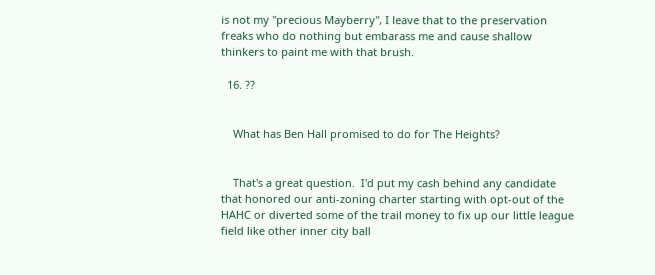is not my "precious Mayberry", I leave that to the preservation freaks who do nothing but embarass me and cause shallow thinkers to paint me with that brush.

  16. ??


    What has Ben Hall promised to do for The Heights?


    That's a great question.  I'd put my cash behind any candidate that honored our anti-zoning charter starting with opt-out of the HAHC or diverted some of the trail money to fix up our little league field like other inner city ball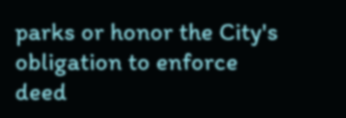parks or honor the City's obligation to enforce deed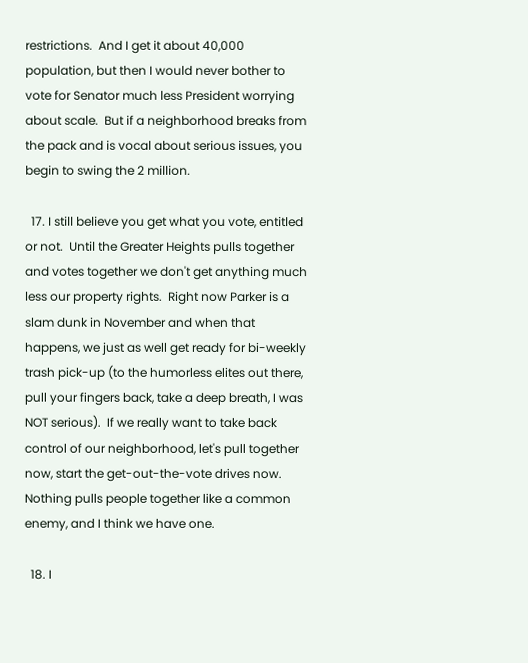restrictions.  And I get it about 40,000 population, but then I would never bother to vote for Senator much less President worrying about scale.  But if a neighborhood breaks from the pack and is vocal about serious issues, you begin to swing the 2 million.

  17. I still believe you get what you vote, entitled or not.  Until the Greater Heights pulls together and votes together we don't get anything much less our property rights.  Right now Parker is a slam dunk in November and when that happens, we just as well get ready for bi-weekly trash pick-up (to the humorless elites out there, pull your fingers back, take a deep breath, I was NOT serious).  If we really want to take back control of our neighborhood, let's pull together now, start the get-out-the-vote drives now.  Nothing pulls people together like a common enemy, and I think we have one.

  18. I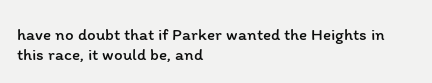have no doubt that if Parker wanted the Heights in this race, it would be, and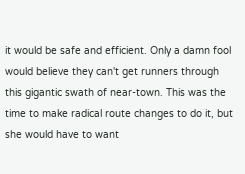it would be safe and efficient. Only a damn fool would believe they can't get runners through this gigantic swath of near-town. This was the time to make radical route changes to do it, but she would have to want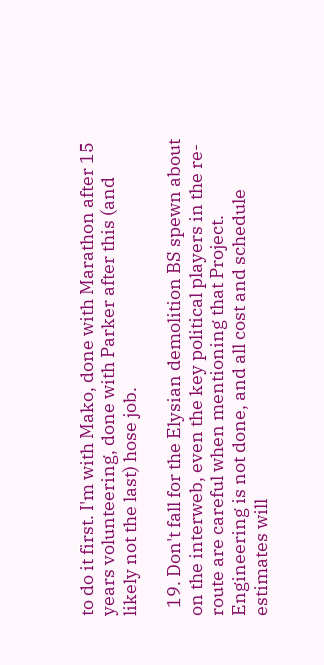to do it first. I'm with Mako, done with Marathon after 15 years volunteering, done with Parker after this (and likely not the last) hose job.

  19. Don't fall for the Elysian demolition BS spewn about on the interweb, even the key political players in the re-route are careful when mentioning that Project.  Engineering is not done, and all cost and schedule estimates will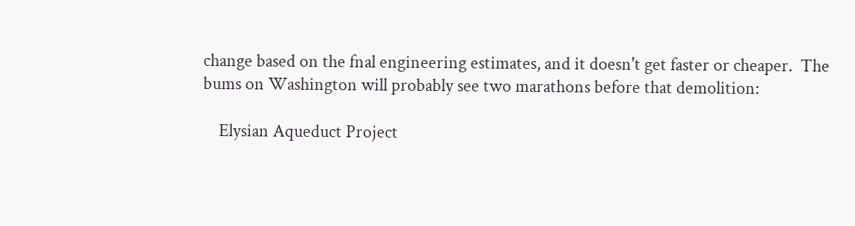change based on the fnal engineering estimates, and it doesn't get faster or cheaper.  The bums on Washington will probably see two marathons before that demolition:

    Elysian Aqueduct Project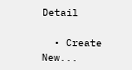Detail

  • Create New...